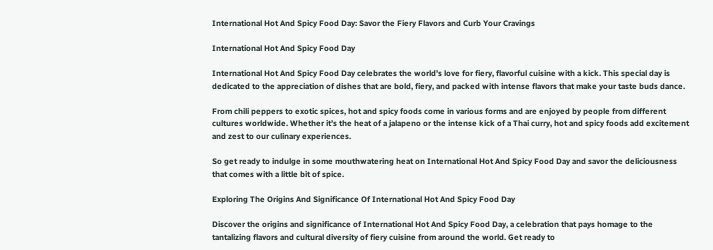International Hot And Spicy Food Day: Savor the Fiery Flavors and Curb Your Cravings

International Hot And Spicy Food Day

International Hot And Spicy Food Day celebrates the world’s love for fiery, flavorful cuisine with a kick. This special day is dedicated to the appreciation of dishes that are bold, fiery, and packed with intense flavors that make your taste buds dance.

From chili peppers to exotic spices, hot and spicy foods come in various forms and are enjoyed by people from different cultures worldwide. Whether it’s the heat of a jalapeno or the intense kick of a Thai curry, hot and spicy foods add excitement and zest to our culinary experiences.

So get ready to indulge in some mouthwatering heat on International Hot And Spicy Food Day and savor the deliciousness that comes with a little bit of spice.

Exploring The Origins And Significance Of International Hot And Spicy Food Day

Discover the origins and significance of International Hot And Spicy Food Day, a celebration that pays homage to the tantalizing flavors and cultural diversity of fiery cuisine from around the world. Get ready to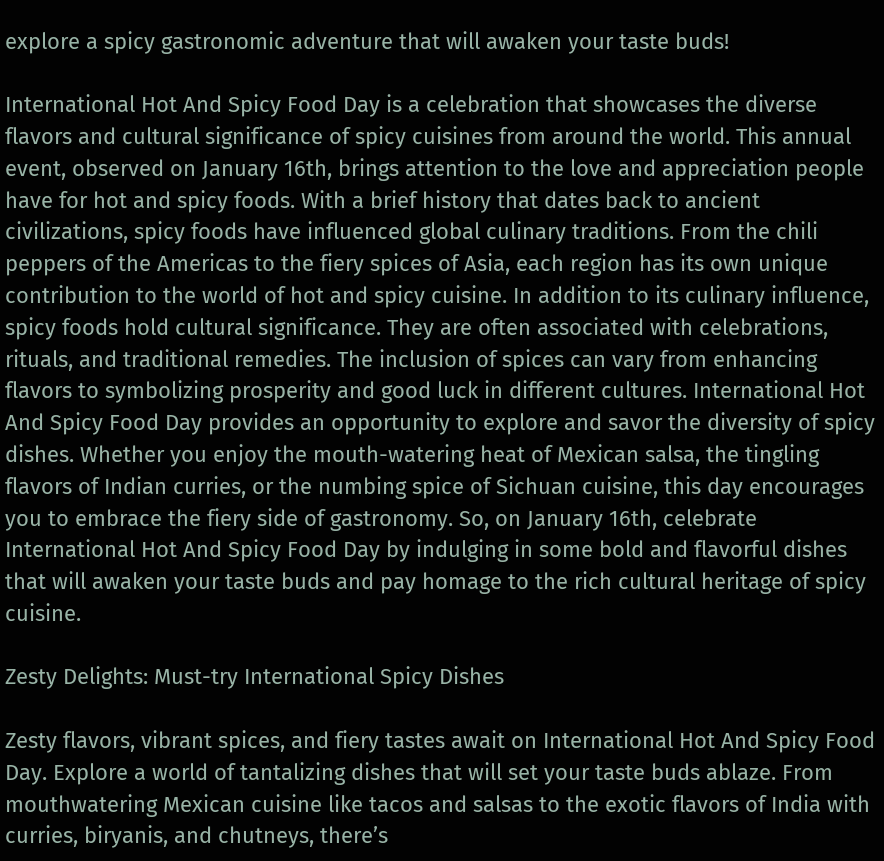explore a spicy gastronomic adventure that will awaken your taste buds!

International Hot And Spicy Food Day is a celebration that showcases the diverse flavors and cultural significance of spicy cuisines from around the world. This annual event, observed on January 16th, brings attention to the love and appreciation people have for hot and spicy foods. With a brief history that dates back to ancient civilizations, spicy foods have influenced global culinary traditions. From the chili peppers of the Americas to the fiery spices of Asia, each region has its own unique contribution to the world of hot and spicy cuisine. In addition to its culinary influence, spicy foods hold cultural significance. They are often associated with celebrations, rituals, and traditional remedies. The inclusion of spices can vary from enhancing flavors to symbolizing prosperity and good luck in different cultures. International Hot And Spicy Food Day provides an opportunity to explore and savor the diversity of spicy dishes. Whether you enjoy the mouth-watering heat of Mexican salsa, the tingling flavors of Indian curries, or the numbing spice of Sichuan cuisine, this day encourages you to embrace the fiery side of gastronomy. So, on January 16th, celebrate International Hot And Spicy Food Day by indulging in some bold and flavorful dishes that will awaken your taste buds and pay homage to the rich cultural heritage of spicy cuisine.

Zesty Delights: Must-try International Spicy Dishes

Zesty flavors, vibrant spices, and fiery tastes await on International Hot And Spicy Food Day. Explore a world of tantalizing dishes that will set your taste buds ablaze. From mouthwatering Mexican cuisine like tacos and salsas to the exotic flavors of India with curries, biryanis, and chutneys, there’s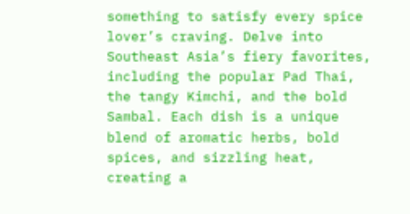something to satisfy every spice lover’s craving. Delve into Southeast Asia’s fiery favorites, including the popular Pad Thai, the tangy Kimchi, and the bold Sambal. Each dish is a unique blend of aromatic herbs, bold spices, and sizzling heat, creating a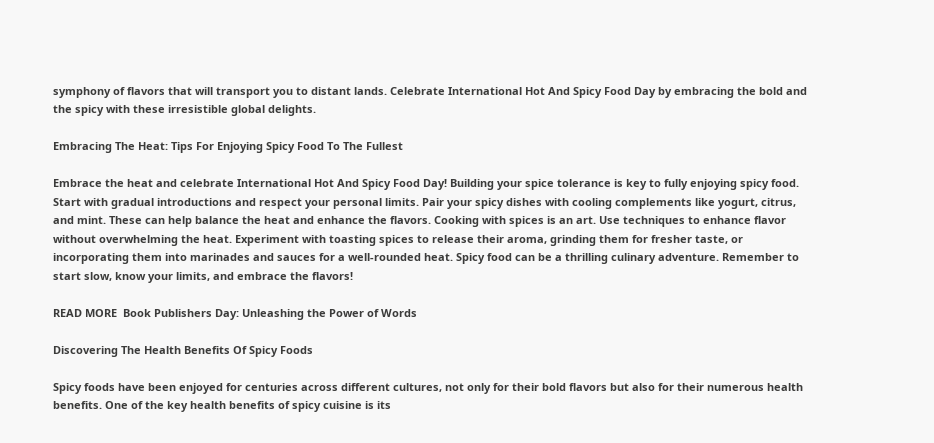symphony of flavors that will transport you to distant lands. Celebrate International Hot And Spicy Food Day by embracing the bold and the spicy with these irresistible global delights.

Embracing The Heat: Tips For Enjoying Spicy Food To The Fullest

Embrace the heat and celebrate International Hot And Spicy Food Day! Building your spice tolerance is key to fully enjoying spicy food. Start with gradual introductions and respect your personal limits. Pair your spicy dishes with cooling complements like yogurt, citrus, and mint. These can help balance the heat and enhance the flavors. Cooking with spices is an art. Use techniques to enhance flavor without overwhelming the heat. Experiment with toasting spices to release their aroma, grinding them for fresher taste, or incorporating them into marinades and sauces for a well-rounded heat. Spicy food can be a thrilling culinary adventure. Remember to start slow, know your limits, and embrace the flavors!

READ MORE  Book Publishers Day: Unleashing the Power of Words

Discovering The Health Benefits Of Spicy Foods

Spicy foods have been enjoyed for centuries across different cultures, not only for their bold flavors but also for their numerous health benefits. One of the key health benefits of spicy cuisine is its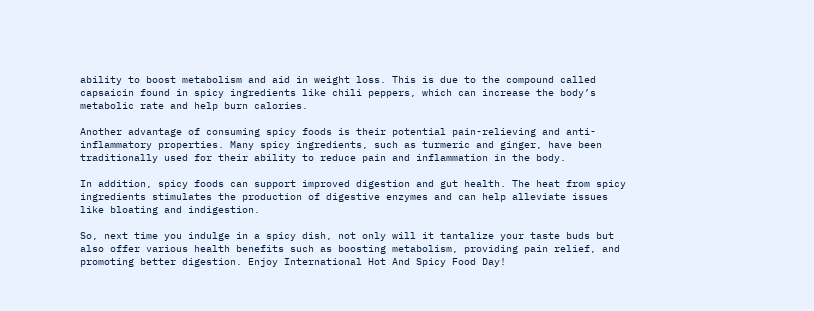ability to boost metabolism and aid in weight loss. This is due to the compound called capsaicin found in spicy ingredients like chili peppers, which can increase the body’s metabolic rate and help burn calories.

Another advantage of consuming spicy foods is their potential pain-relieving and anti-inflammatory properties. Many spicy ingredients, such as turmeric and ginger, have been traditionally used for their ability to reduce pain and inflammation in the body.

In addition, spicy foods can support improved digestion and gut health. The heat from spicy ingredients stimulates the production of digestive enzymes and can help alleviate issues like bloating and indigestion.

So, next time you indulge in a spicy dish, not only will it tantalize your taste buds but also offer various health benefits such as boosting metabolism, providing pain relief, and promoting better digestion. Enjoy International Hot And Spicy Food Day!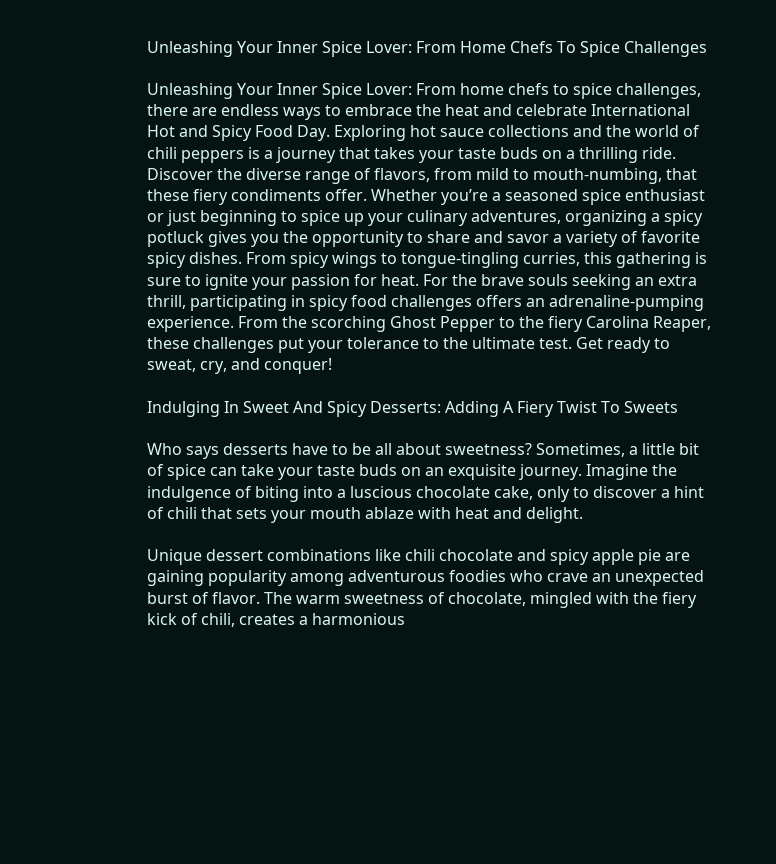Unleashing Your Inner Spice Lover: From Home Chefs To Spice Challenges

Unleashing Your Inner Spice Lover: From home chefs to spice challenges, there are endless ways to embrace the heat and celebrate International Hot and Spicy Food Day. Exploring hot sauce collections and the world of chili peppers is a journey that takes your taste buds on a thrilling ride. Discover the diverse range of flavors, from mild to mouth-numbing, that these fiery condiments offer. Whether you’re a seasoned spice enthusiast or just beginning to spice up your culinary adventures, organizing a spicy potluck gives you the opportunity to share and savor a variety of favorite spicy dishes. From spicy wings to tongue-tingling curries, this gathering is sure to ignite your passion for heat. For the brave souls seeking an extra thrill, participating in spicy food challenges offers an adrenaline-pumping experience. From the scorching Ghost Pepper to the fiery Carolina Reaper, these challenges put your tolerance to the ultimate test. Get ready to sweat, cry, and conquer!

Indulging In Sweet And Spicy Desserts: Adding A Fiery Twist To Sweets

Who says desserts have to be all about sweetness? Sometimes, a little bit of spice can take your taste buds on an exquisite journey. Imagine the indulgence of biting into a luscious chocolate cake, only to discover a hint of chili that sets your mouth ablaze with heat and delight.

Unique dessert combinations like chili chocolate and spicy apple pie are gaining popularity among adventurous foodies who crave an unexpected burst of flavor. The warm sweetness of chocolate, mingled with the fiery kick of chili, creates a harmonious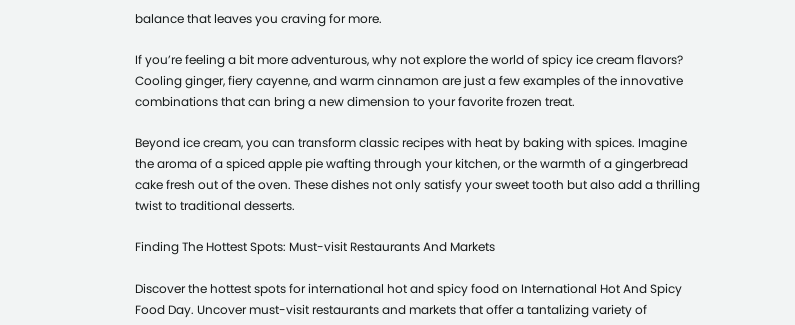balance that leaves you craving for more.

If you’re feeling a bit more adventurous, why not explore the world of spicy ice cream flavors? Cooling ginger, fiery cayenne, and warm cinnamon are just a few examples of the innovative combinations that can bring a new dimension to your favorite frozen treat.

Beyond ice cream, you can transform classic recipes with heat by baking with spices. Imagine the aroma of a spiced apple pie wafting through your kitchen, or the warmth of a gingerbread cake fresh out of the oven. These dishes not only satisfy your sweet tooth but also add a thrilling twist to traditional desserts.

Finding The Hottest Spots: Must-visit Restaurants And Markets

Discover the hottest spots for international hot and spicy food on International Hot And Spicy Food Day. Uncover must-visit restaurants and markets that offer a tantalizing variety of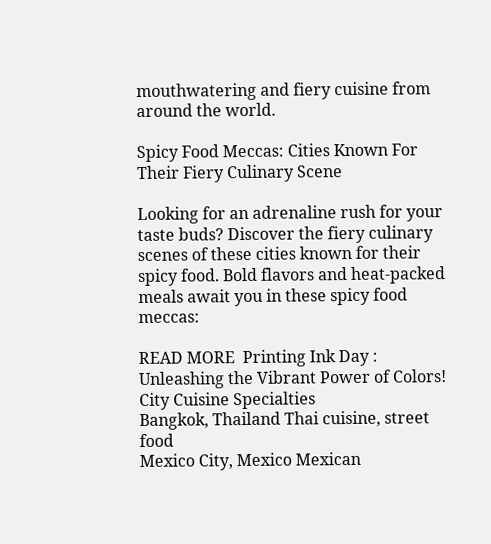mouthwatering and fiery cuisine from around the world.

Spicy Food Meccas: Cities Known For Their Fiery Culinary Scene

Looking for an adrenaline rush for your taste buds? Discover the fiery culinary scenes of these cities known for their spicy food. Bold flavors and heat-packed meals await you in these spicy food meccas:

READ MORE  Printing Ink Day : Unleashing the Vibrant Power of Colors!
City Cuisine Specialties
Bangkok, Thailand Thai cuisine, street food
Mexico City, Mexico Mexican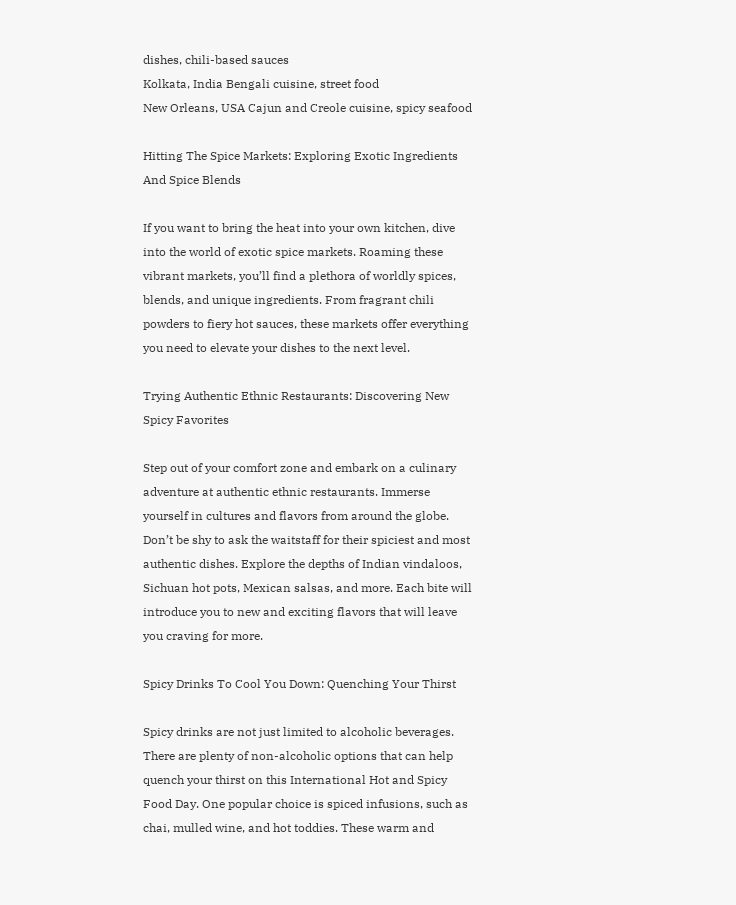dishes, chili-based sauces
Kolkata, India Bengali cuisine, street food
New Orleans, USA Cajun and Creole cuisine, spicy seafood

Hitting The Spice Markets: Exploring Exotic Ingredients And Spice Blends

If you want to bring the heat into your own kitchen, dive into the world of exotic spice markets. Roaming these vibrant markets, you’ll find a plethora of worldly spices, blends, and unique ingredients. From fragrant chili powders to fiery hot sauces, these markets offer everything you need to elevate your dishes to the next level.

Trying Authentic Ethnic Restaurants: Discovering New Spicy Favorites

Step out of your comfort zone and embark on a culinary adventure at authentic ethnic restaurants. Immerse yourself in cultures and flavors from around the globe. Don’t be shy to ask the waitstaff for their spiciest and most authentic dishes. Explore the depths of Indian vindaloos, Sichuan hot pots, Mexican salsas, and more. Each bite will introduce you to new and exciting flavors that will leave you craving for more.

Spicy Drinks To Cool You Down: Quenching Your Thirst

Spicy drinks are not just limited to alcoholic beverages. There are plenty of non-alcoholic options that can help quench your thirst on this International Hot and Spicy Food Day. One popular choice is spiced infusions, such as chai, mulled wine, and hot toddies. These warm and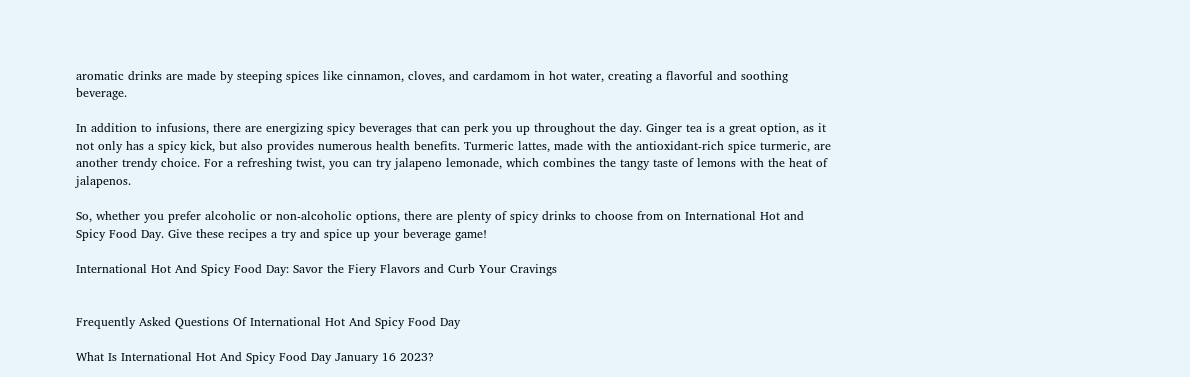aromatic drinks are made by steeping spices like cinnamon, cloves, and cardamom in hot water, creating a flavorful and soothing beverage.

In addition to infusions, there are energizing spicy beverages that can perk you up throughout the day. Ginger tea is a great option, as it not only has a spicy kick, but also provides numerous health benefits. Turmeric lattes, made with the antioxidant-rich spice turmeric, are another trendy choice. For a refreshing twist, you can try jalapeno lemonade, which combines the tangy taste of lemons with the heat of jalapenos.

So, whether you prefer alcoholic or non-alcoholic options, there are plenty of spicy drinks to choose from on International Hot and Spicy Food Day. Give these recipes a try and spice up your beverage game!

International Hot And Spicy Food Day: Savor the Fiery Flavors and Curb Your Cravings


Frequently Asked Questions Of International Hot And Spicy Food Day

What Is International Hot And Spicy Food Day January 16 2023?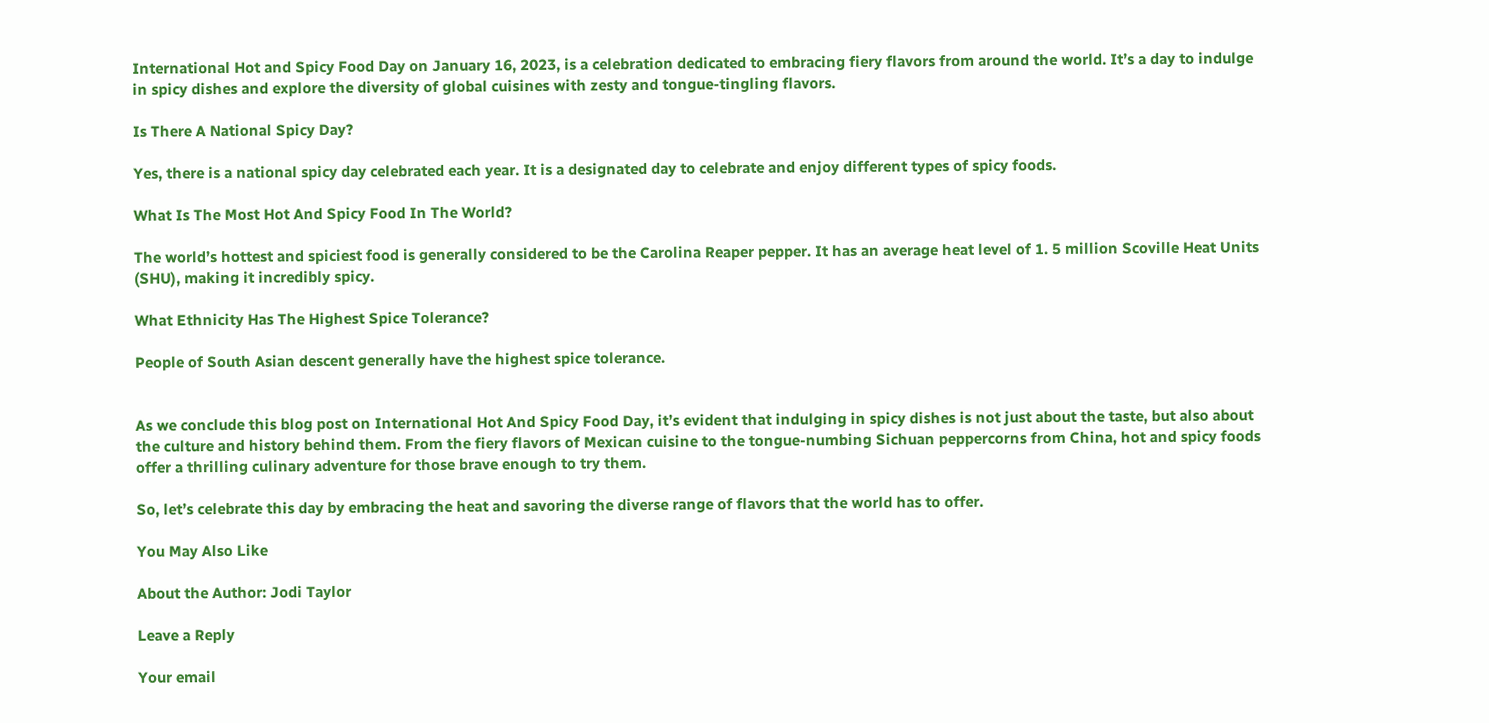International Hot and Spicy Food Day on January 16, 2023, is a celebration dedicated to embracing fiery flavors from around the world. It’s a day to indulge in spicy dishes and explore the diversity of global cuisines with zesty and tongue-tingling flavors.

Is There A National Spicy Day?

Yes, there is a national spicy day celebrated each year. It is a designated day to celebrate and enjoy different types of spicy foods.

What Is The Most Hot And Spicy Food In The World?

The world’s hottest and spiciest food is generally considered to be the Carolina Reaper pepper. It has an average heat level of 1. 5 million Scoville Heat Units (SHU), making it incredibly spicy.

What Ethnicity Has The Highest Spice Tolerance?

People of South Asian descent generally have the highest spice tolerance.


As we conclude this blog post on International Hot And Spicy Food Day, it’s evident that indulging in spicy dishes is not just about the taste, but also about the culture and history behind them. From the fiery flavors of Mexican cuisine to the tongue-numbing Sichuan peppercorns from China, hot and spicy foods offer a thrilling culinary adventure for those brave enough to try them.

So, let’s celebrate this day by embracing the heat and savoring the diverse range of flavors that the world has to offer.

You May Also Like

About the Author: Jodi Taylor

Leave a Reply

Your email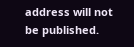address will not be published.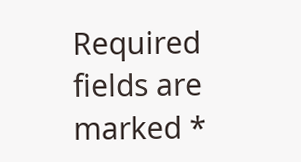Required fields are marked *